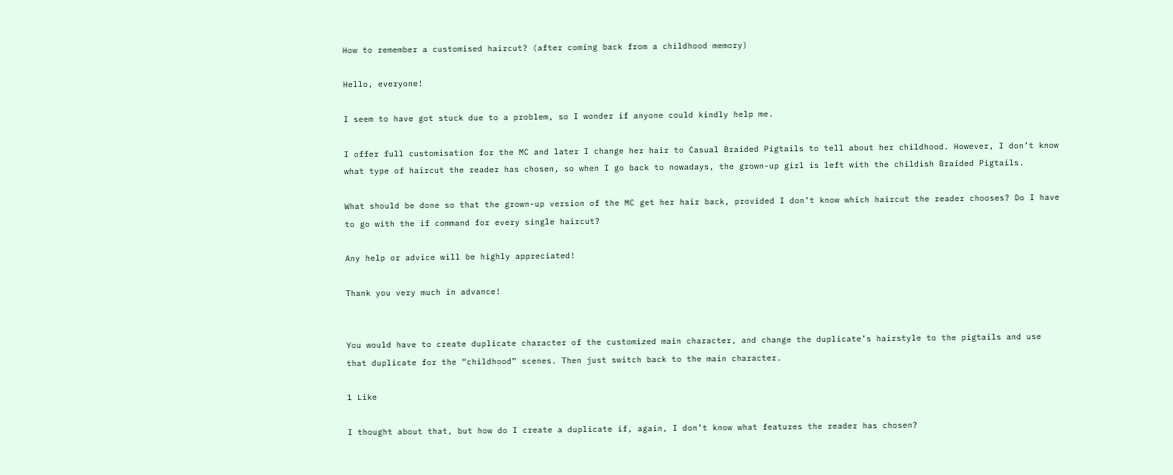How to remember a customised haircut? (after coming back from a childhood memory)

Hello, everyone!

I seem to have got stuck due to a problem, so I wonder if anyone could kindly help me.

I offer full customisation for the MC and later I change her hair to Casual Braided Pigtails to tell about her childhood. However, I don’t know what type of haircut the reader has chosen, so when I go back to nowadays, the grown-up girl is left with the childish Braided Pigtails.

What should be done so that the grown-up version of the MC get her hair back, provided I don’t know which haircut the reader chooses? Do I have to go with the if command for every single haircut?

Any help or advice will be highly appreciated!

Thank you very much in advance!


You would have to create duplicate character of the customized main character, and change the duplicate’s hairstyle to the pigtails and use that duplicate for the “childhood” scenes. Then just switch back to the main character.

1 Like

I thought about that, but how do I create a duplicate if, again, I don’t know what features the reader has chosen?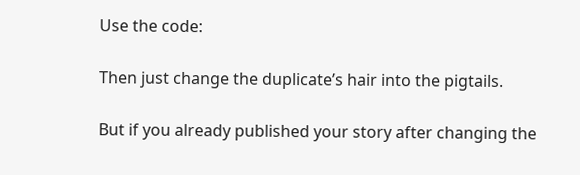Use the code:

Then just change the duplicate’s hair into the pigtails.

But if you already published your story after changing the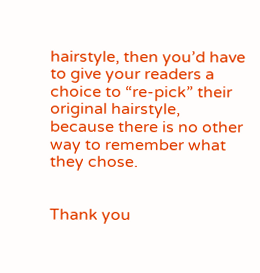hairstyle, then you’d have to give your readers a choice to “re-pick” their original hairstyle, because there is no other way to remember what they chose.


Thank you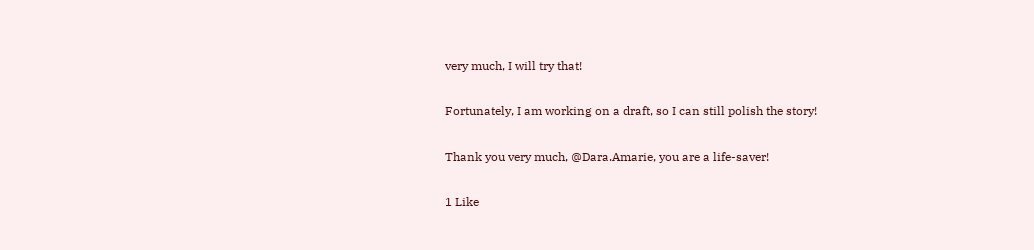very much, I will try that!

Fortunately, I am working on a draft, so I can still polish the story!

Thank you very much, @Dara.Amarie, you are a life-saver!

1 Like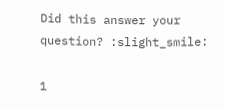Did this answer your question? :slight_smile:

1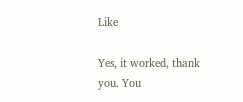Like

Yes, it worked, thank you. You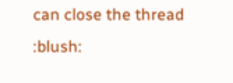can close the thread :blush: